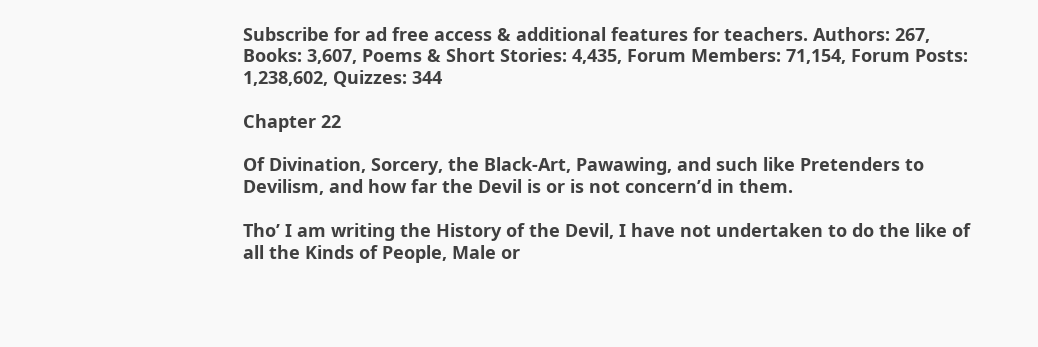Subscribe for ad free access & additional features for teachers. Authors: 267, Books: 3,607, Poems & Short Stories: 4,435, Forum Members: 71,154, Forum Posts: 1,238,602, Quizzes: 344

Chapter 22

Of Divination, Sorcery, the Black-Art, Pawawing, and such like Pretenders to Devilism, and how far the Devil is or is not concern’d in them.

Tho’ I am writing the History of the Devil, I have not undertaken to do the like of all the Kinds of People, Male or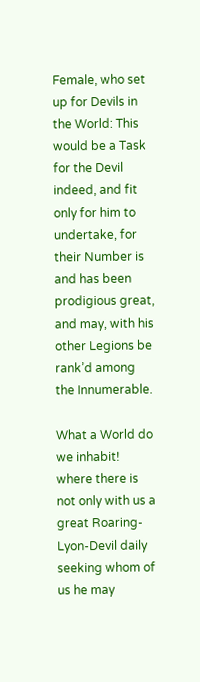Female, who set up for Devils in the World: This would be a Task for the Devil indeed, and fit only for him to undertake, for their Number is and has been prodigious great, and may, with his other Legions be rank’d among the Innumerable.

What a World do we inhabit! where there is not only with us a great Roaring-Lyon-Devil daily seeking whom of us he may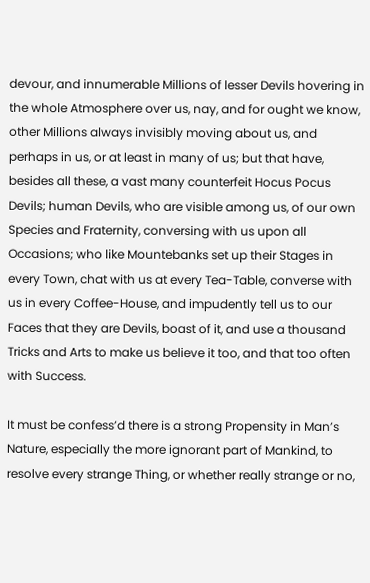devour, and innumerable Millions of lesser Devils hovering in the whole Atmosphere over us, nay, and for ought we know, other Millions always invisibly moving about us, and perhaps in us, or at least in many of us; but that have, besides all these, a vast many counterfeit Hocus Pocus Devils; human Devils, who are visible among us, of our own Species and Fraternity, conversing with us upon all Occasions; who like Mountebanks set up their Stages in every Town, chat with us at every Tea-Table, converse with us in every Coffee-House, and impudently tell us to our Faces that they are Devils, boast of it, and use a thousand Tricks and Arts to make us believe it too, and that too often with Success.

It must be confess’d there is a strong Propensity in Man’s Nature, especially the more ignorant part of Mankind, to resolve every strange Thing, or whether really strange or no,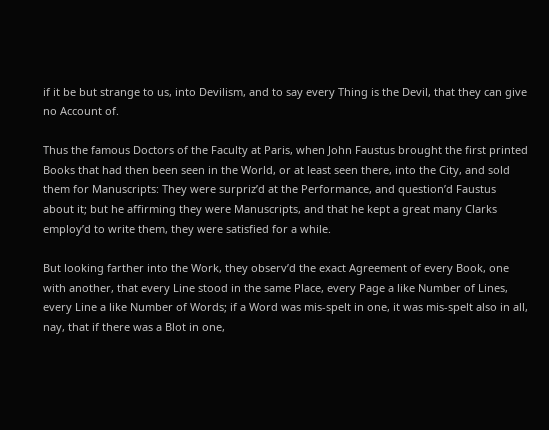if it be but strange to us, into Devilism, and to say every Thing is the Devil, that they can give no Account of.

Thus the famous Doctors of the Faculty at Paris, when John Faustus brought the first printed Books that had then been seen in the World, or at least seen there, into the City, and sold them for Manuscripts: They were surpriz’d at the Performance, and question’d Faustus about it; but he affirming they were Manuscripts, and that he kept a great many Clarks employ’d to write them, they were satisfied for a while.

But looking farther into the Work, they observ’d the exact Agreement of every Book, one with another, that every Line stood in the same Place, every Page a like Number of Lines, every Line a like Number of Words; if a Word was mis-spelt in one, it was mis-spelt also in all, nay, that if there was a Blot in one,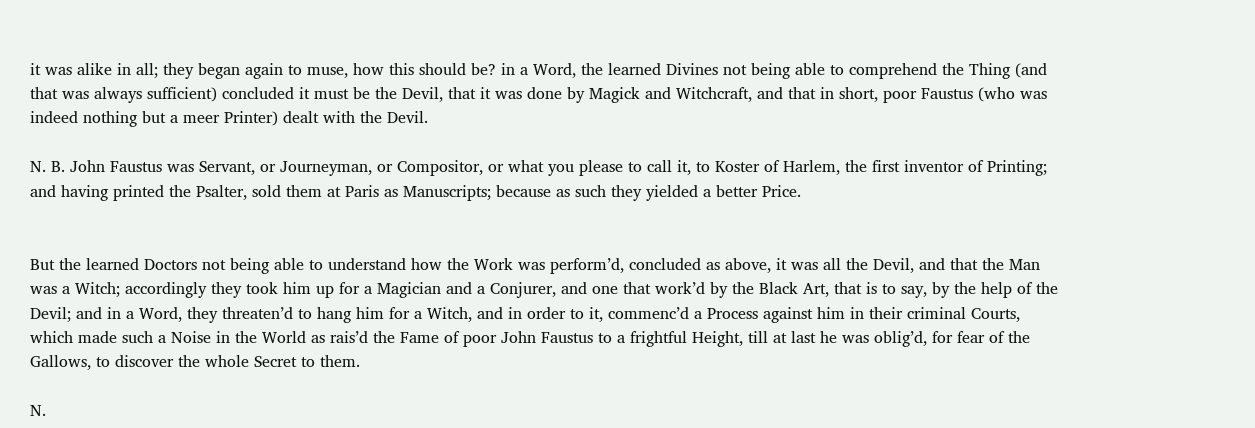it was alike in all; they began again to muse, how this should be? in a Word, the learned Divines not being able to comprehend the Thing (and that was always sufficient) concluded it must be the Devil, that it was done by Magick and Witchcraft, and that in short, poor Faustus (who was indeed nothing but a meer Printer) dealt with the Devil.

N. B. John Faustus was Servant, or Journeyman, or Compositor, or what you please to call it, to Koster of Harlem, the first inventor of Printing; and having printed the Psalter, sold them at Paris as Manuscripts; because as such they yielded a better Price.


But the learned Doctors not being able to understand how the Work was perform’d, concluded as above, it was all the Devil, and that the Man was a Witch; accordingly they took him up for a Magician and a Conjurer, and one that work’d by the Black Art, that is to say, by the help of the Devil; and in a Word, they threaten’d to hang him for a Witch, and in order to it, commenc’d a Process against him in their criminal Courts, which made such a Noise in the World as rais’d the Fame of poor John Faustus to a frightful Height, till at last he was oblig’d, for fear of the Gallows, to discover the whole Secret to them.

N.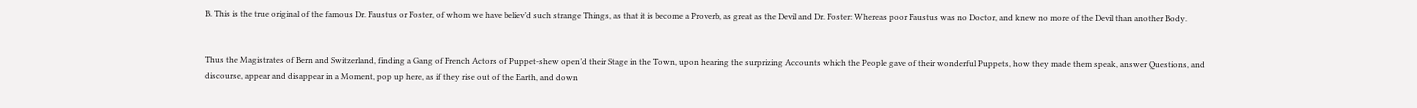B. This is the true original of the famous Dr. Faustus or Foster, of whom we have believ’d such strange Things, as that it is become a Proverb, as great as the Devil and Dr. Foster: Whereas poor Faustus was no Doctor, and knew no more of the Devil than another Body.


Thus the Magistrates of Bern and Switzerland, finding a Gang of French Actors of Puppet-shew open’d their Stage in the Town, upon hearing the surprizing Accounts which the People gave of their wonderful Puppets, how they made them speak, answer Questions, and discourse, appear and disappear in a Moment, pop up here, as if they rise out of the Earth, and down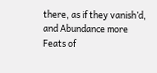there, as if they vanish’d, and Abundance more Feats of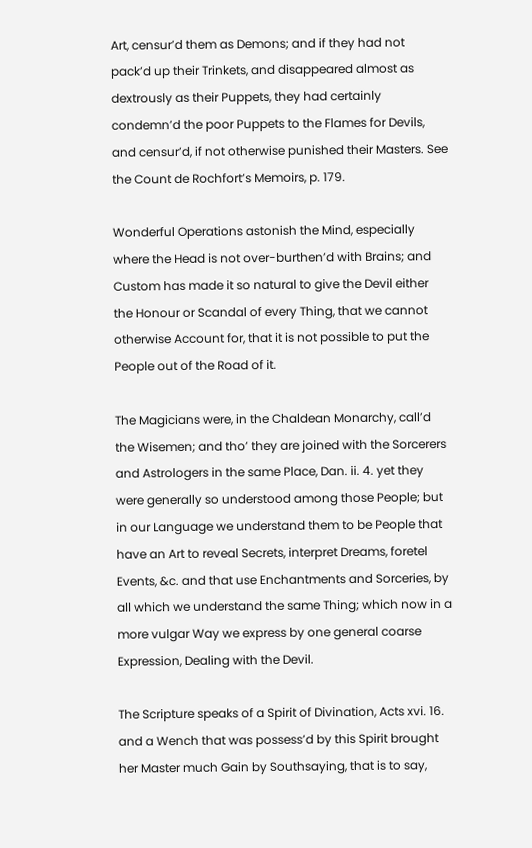Art, censur’d them as Demons; and if they had not pack’d up their Trinkets, and disappeared almost as dextrously as their Puppets, they had certainly condemn’d the poor Puppets to the Flames for Devils, and censur’d, if not otherwise punished their Masters. See the Count de Rochfort’s Memoirs, p. 179.

Wonderful Operations astonish the Mind, especially where the Head is not over-burthen’d with Brains; and Custom has made it so natural to give the Devil either the Honour or Scandal of every Thing, that we cannot otherwise Account for, that it is not possible to put the People out of the Road of it.

The Magicians were, in the Chaldean Monarchy, call’d the Wisemen; and tho’ they are joined with the Sorcerers and Astrologers in the same Place, Dan. ii. 4. yet they were generally so understood among those People; but in our Language we understand them to be People that have an Art to reveal Secrets, interpret Dreams, foretel Events, &c. and that use Enchantments and Sorceries, by all which we understand the same Thing; which now in a more vulgar Way we express by one general coarse Expression, Dealing with the Devil.

The Scripture speaks of a Spirit of Divination, Acts xvi. 16. and a Wench that was possess’d by this Spirit brought her Master much Gain by Southsaying, that is to say,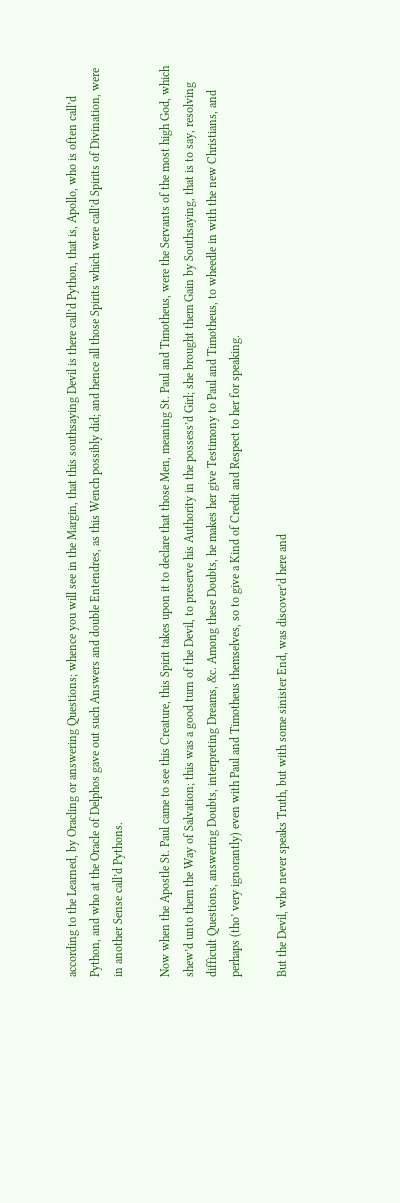according to the Learned, by Oracling or answering Questions; whence you will see in the Margin, that this southsaying Devil is there call’d Python, that is, Apollo, who is often call’d Python, and who at the Oracle of Delphos gave out such Answers and double Entendres, as this Wench possibly did; and hence all those Spirits which were call’d Spirits of Divination, were in another Sense call’d Pythons.

Now when the Apostle St. Paul came to see this Creature, this Spirit takes upon it to declare that those Men, meaning St. Paul and Timotheus, were the Servants of the most high God, which shew’d unto them the Way of Salvation; this was a good turn of the Devil, to preserve his Authority in the possess’d Girl; she brought them Gain by Southsaying, that is to say, resolving difficult Questions, answering Doubts, interpreting Dreams, &c. Among these Doubts, he makes her give Testimony to Paul and Timotheus, to wheedle in with the new Christians, and perhaps (tho’ very ignorantly) even with Paul and Timotheus themselves, so to give a Kind of Credit and Respect to her for speaking.

But the Devil, who never speaks Truth, but with some sinister End, was discover’d here and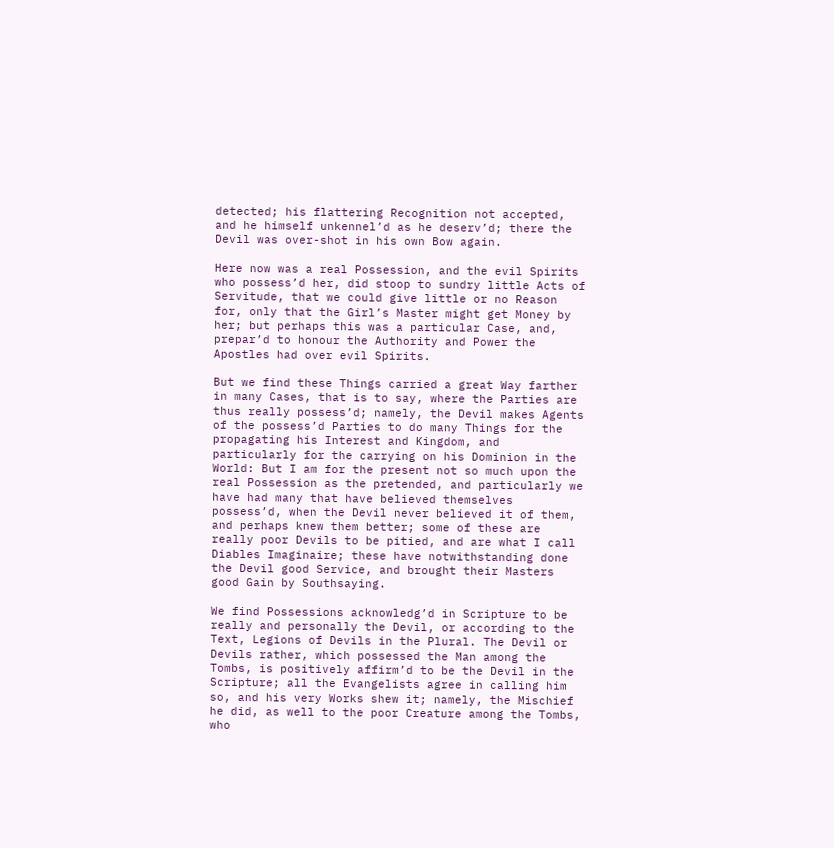detected; his flattering Recognition not accepted, and he himself unkennel’d as he deserv’d; there the Devil was over-shot in his own Bow again.

Here now was a real Possession, and the evil Spirits who possess’d her, did stoop to sundry little Acts of Servitude, that we could give little or no Reason for, only that the Girl’s Master might get Money by her; but perhaps this was a particular Case, and, prepar’d to honour the Authority and Power the Apostles had over evil Spirits.

But we find these Things carried a great Way farther in many Cases, that is to say, where the Parties are thus really possess’d; namely, the Devil makes Agents of the possess’d Parties to do many Things for the propagating his Interest and Kingdom, and particularly for the carrying on his Dominion in the World: But I am for the present not so much upon the real Possession as the pretended, and particularly we have had many that have believed themselves possess’d, when the Devil never believed it of them, and perhaps knew them better; some of these are really poor Devils to be pitied, and are what I call Diables Imaginaire; these have notwithstanding done the Devil good Service, and brought their Masters good Gain by Southsaying.

We find Possessions acknowledg’d in Scripture to be really and personally the Devil, or according to the Text, Legions of Devils in the Plural. The Devil or Devils rather, which possessed the Man among the Tombs, is positively affirm’d to be the Devil in the Scripture; all the Evangelists agree in calling him so, and his very Works shew it; namely, the Mischief he did, as well to the poor Creature among the Tombs, who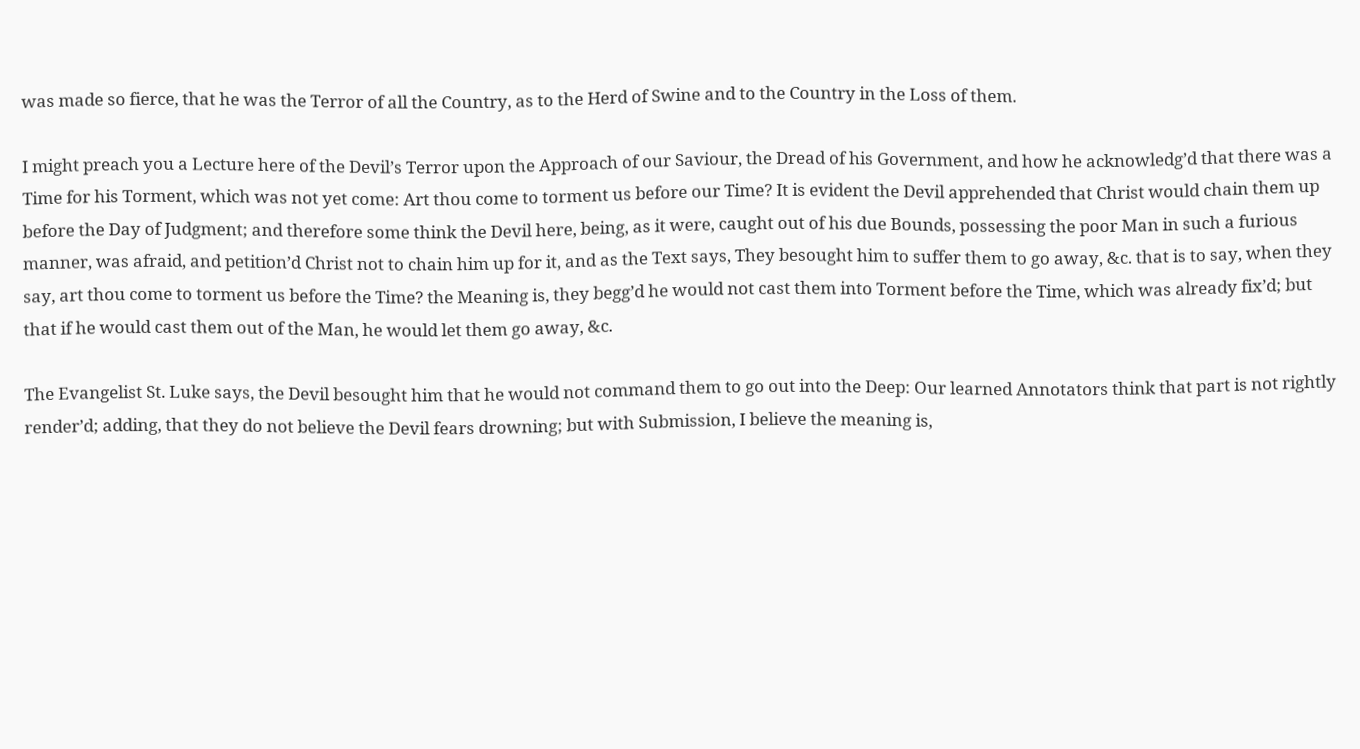was made so fierce, that he was the Terror of all the Country, as to the Herd of Swine and to the Country in the Loss of them.

I might preach you a Lecture here of the Devil’s Terror upon the Approach of our Saviour, the Dread of his Government, and how he acknowledg’d that there was a Time for his Torment, which was not yet come: Art thou come to torment us before our Time? It is evident the Devil apprehended that Christ would chain them up before the Day of Judgment; and therefore some think the Devil here, being, as it were, caught out of his due Bounds, possessing the poor Man in such a furious manner, was afraid, and petition’d Christ not to chain him up for it, and as the Text says, They besought him to suffer them to go away, &c. that is to say, when they say, art thou come to torment us before the Time? the Meaning is, they begg’d he would not cast them into Torment before the Time, which was already fix’d; but that if he would cast them out of the Man, he would let them go away, &c.

The Evangelist St. Luke says, the Devil besought him that he would not command them to go out into the Deep: Our learned Annotators think that part is not rightly render’d; adding, that they do not believe the Devil fears drowning; but with Submission, I believe the meaning is,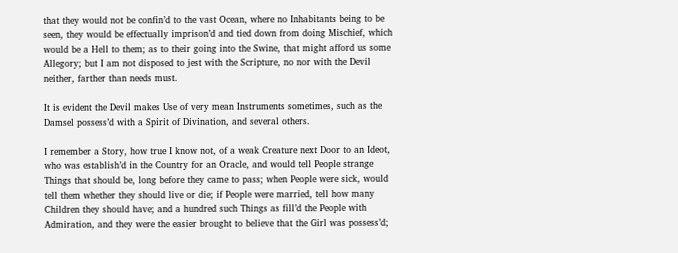that they would not be confin’d to the vast Ocean, where no Inhabitants being to be seen, they would be effectually imprison’d and tied down from doing Mischief, which would be a Hell to them; as to their going into the Swine, that might afford us some Allegory; but I am not disposed to jest with the Scripture, no nor with the Devil neither, farther than needs must.

It is evident the Devil makes Use of very mean Instruments sometimes, such as the Damsel possess’d with a Spirit of Divination, and several others.

I remember a Story, how true I know not, of a weak Creature next Door to an Ideot, who was establish’d in the Country for an Oracle, and would tell People strange Things that should be, long before they came to pass; when People were sick, would tell them whether they should live or die; if People were married, tell how many Children they should have; and a hundred such Things as fill’d the People with Admiration, and they were the easier brought to believe that the Girl was possess’d;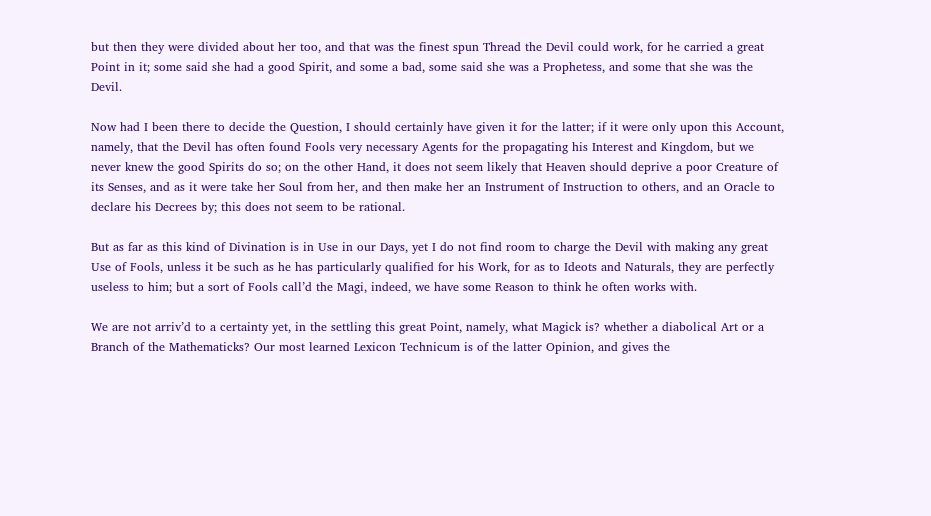but then they were divided about her too, and that was the finest spun Thread the Devil could work, for he carried a great Point in it; some said she had a good Spirit, and some a bad, some said she was a Prophetess, and some that she was the Devil.

Now had I been there to decide the Question, I should certainly have given it for the latter; if it were only upon this Account, namely, that the Devil has often found Fools very necessary Agents for the propagating his Interest and Kingdom, but we never knew the good Spirits do so; on the other Hand, it does not seem likely that Heaven should deprive a poor Creature of its Senses, and as it were take her Soul from her, and then make her an Instrument of Instruction to others, and an Oracle to declare his Decrees by; this does not seem to be rational.

But as far as this kind of Divination is in Use in our Days, yet I do not find room to charge the Devil with making any great Use of Fools, unless it be such as he has particularly qualified for his Work, for as to Ideots and Naturals, they are perfectly useless to him; but a sort of Fools call’d the Magi, indeed, we have some Reason to think he often works with.

We are not arriv’d to a certainty yet, in the settling this great Point, namely, what Magick is? whether a diabolical Art or a Branch of the Mathematicks? Our most learned Lexicon Technicum is of the latter Opinion, and gives the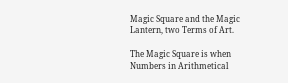Magic Square and the Magic Lantern, two Terms of Art.

The Magic Square is when Numbers in Arithmetical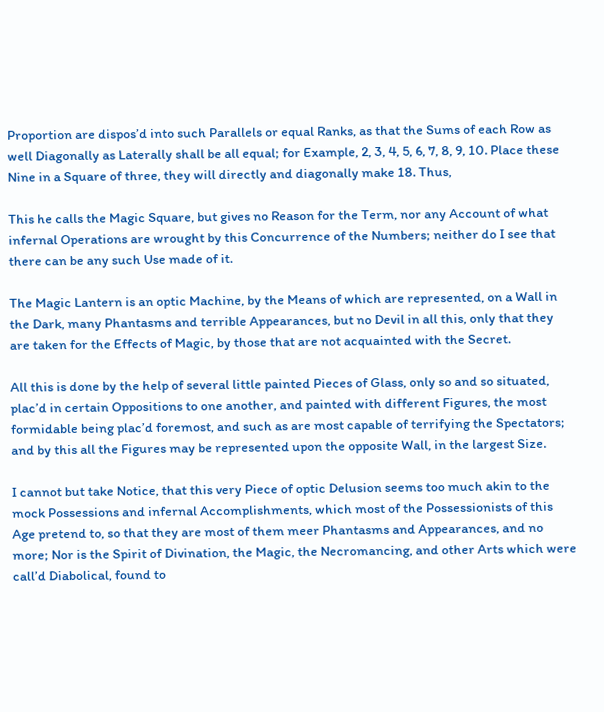Proportion are dispos’d into such Parallels or equal Ranks, as that the Sums of each Row as well Diagonally as Laterally shall be all equal; for Example, 2, 3, 4, 5, 6, 7, 8, 9, 10. Place these Nine in a Square of three, they will directly and diagonally make 18. Thus,

This he calls the Magic Square, but gives no Reason for the Term, nor any Account of what infernal Operations are wrought by this Concurrence of the Numbers; neither do I see that there can be any such Use made of it.

The Magic Lantern is an optic Machine, by the Means of which are represented, on a Wall in the Dark, many Phantasms and terrible Appearances, but no Devil in all this, only that they are taken for the Effects of Magic, by those that are not acquainted with the Secret.

All this is done by the help of several little painted Pieces of Glass, only so and so situated, plac’d in certain Oppositions to one another, and painted with different Figures, the most formidable being plac’d foremost, and such as are most capable of terrifying the Spectators; and by this all the Figures may be represented upon the opposite Wall, in the largest Size.

I cannot but take Notice, that this very Piece of optic Delusion seems too much akin to the mock Possessions and infernal Accomplishments, which most of the Possessionists of this Age pretend to, so that they are most of them meer Phantasms and Appearances, and no more; Nor is the Spirit of Divination, the Magic, the Necromancing, and other Arts which were call’d Diabolical, found to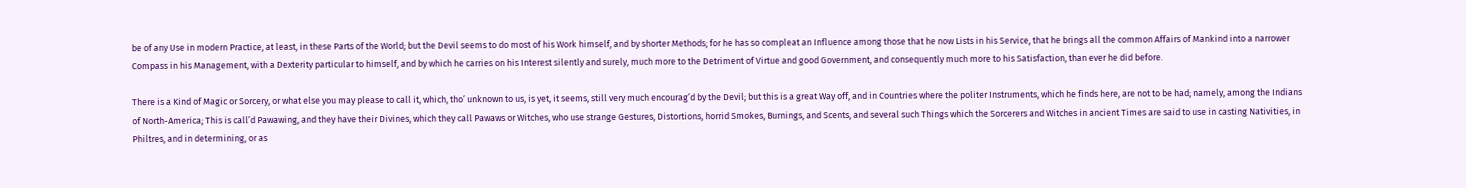be of any Use in modern Practice, at least, in these Parts of the World; but the Devil seems to do most of his Work himself, and by shorter Methods; for he has so compleat an Influence among those that he now Lists in his Service, that he brings all the common Affairs of Mankind into a narrower Compass in his Management, with a Dexterity particular to himself, and by which he carries on his Interest silently and surely, much more to the Detriment of Virtue and good Government, and consequently much more to his Satisfaction, than ever he did before.

There is a Kind of Magic or Sorcery, or what else you may please to call it, which, tho’ unknown to us, is yet, it seems, still very much encourag’d by the Devil; but this is a great Way off, and in Countries where the politer Instruments, which he finds here, are not to be had; namely, among the Indians of North-America; This is call’d Pawawing, and they have their Divines, which they call Pawaws or Witches, who use strange Gestures, Distortions, horrid Smokes, Burnings, and Scents, and several such Things which the Sorcerers and Witches in ancient Times are said to use in casting Nativities, in Philtres, and in determining, or as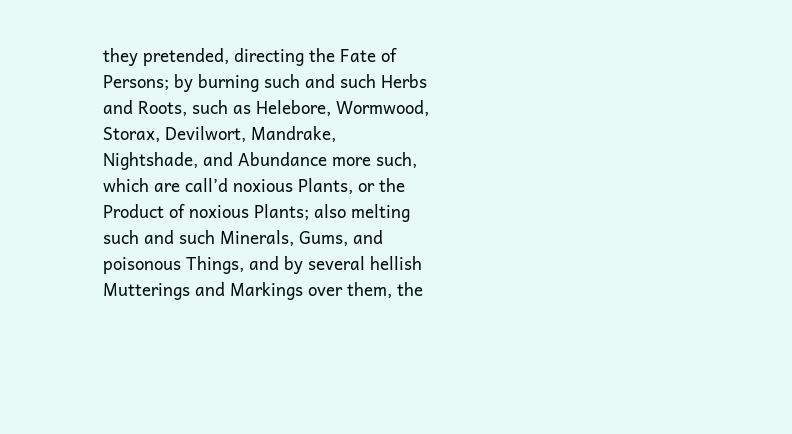they pretended, directing the Fate of Persons; by burning such and such Herbs and Roots, such as Helebore, Wormwood, Storax, Devilwort, Mandrake, Nightshade, and Abundance more such, which are call’d noxious Plants, or the Product of noxious Plants; also melting such and such Minerals, Gums, and poisonous Things, and by several hellish Mutterings and Markings over them, the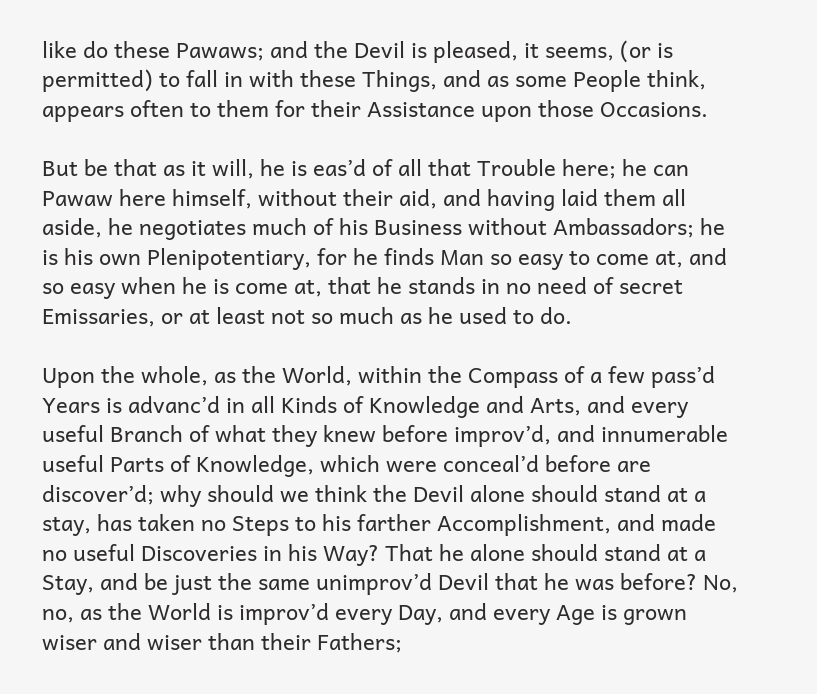like do these Pawaws; and the Devil is pleased, it seems, (or is permitted) to fall in with these Things, and as some People think, appears often to them for their Assistance upon those Occasions.

But be that as it will, he is eas’d of all that Trouble here; he can Pawaw here himself, without their aid, and having laid them all aside, he negotiates much of his Business without Ambassadors; he is his own Plenipotentiary, for he finds Man so easy to come at, and so easy when he is come at, that he stands in no need of secret Emissaries, or at least not so much as he used to do.

Upon the whole, as the World, within the Compass of a few pass’d Years is advanc’d in all Kinds of Knowledge and Arts, and every useful Branch of what they knew before improv’d, and innumerable useful Parts of Knowledge, which were conceal’d before are discover’d; why should we think the Devil alone should stand at a stay, has taken no Steps to his farther Accomplishment, and made no useful Discoveries in his Way? That he alone should stand at a Stay, and be just the same unimprov’d Devil that he was before? No, no, as the World is improv’d every Day, and every Age is grown wiser and wiser than their Fathers;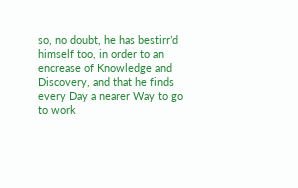so, no doubt, he has bestirr’d himself too, in order to an encrease of Knowledge and Discovery, and that he finds every Day a nearer Way to go to work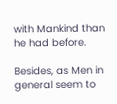with Mankind than he had before.

Besides, as Men in general seem to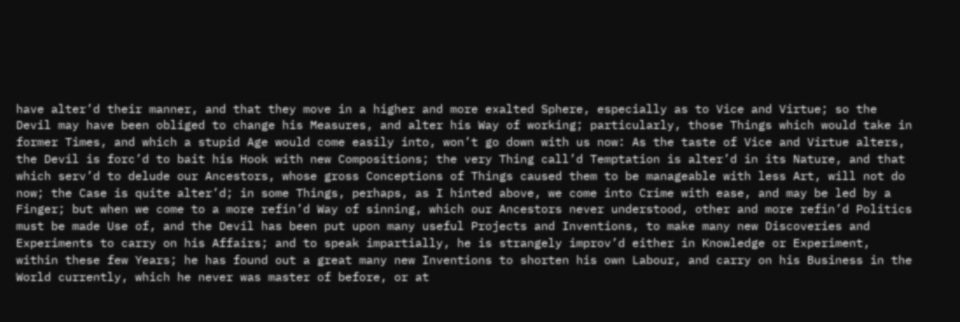have alter’d their manner, and that they move in a higher and more exalted Sphere, especially as to Vice and Virtue; so the Devil may have been obliged to change his Measures, and alter his Way of working; particularly, those Things which would take in former Times, and which a stupid Age would come easily into, won’t go down with us now: As the taste of Vice and Virtue alters, the Devil is forc’d to bait his Hook with new Compositions; the very Thing call’d Temptation is alter’d in its Nature, and that which serv’d to delude our Ancestors, whose gross Conceptions of Things caused them to be manageable with less Art, will not do now; the Case is quite alter’d; in some Things, perhaps, as I hinted above, we come into Crime with ease, and may be led by a Finger; but when we come to a more refin’d Way of sinning, which our Ancestors never understood, other and more refin’d Politics must be made Use of, and the Devil has been put upon many useful Projects and Inventions, to make many new Discoveries and Experiments to carry on his Affairs; and to speak impartially, he is strangely improv’d either in Knowledge or Experiment, within these few Years; he has found out a great many new Inventions to shorten his own Labour, and carry on his Business in the World currently, which he never was master of before, or at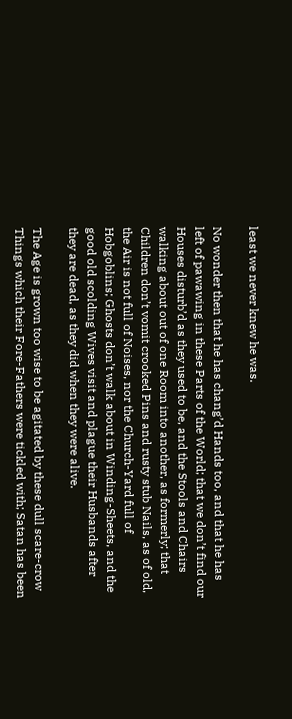least we never knew he was.

No wonder then that he has chang’d Hands too, and that he has left of pawawing in these Parts of the World; that we don’t find our Houses disturb’d as they used to be, and the Stools and Chairs walking about out of one Room into another, as formerly; that Children don’t vomit crooked Pins and rusty stub Nails, as of old, the Air is not full of Noises, nor the Church-Yard full of Hobgoblins; Ghosts don’t walk about in Winding-Sheets, and the good old scolding Wives visit and plague their Husbands after they are dead, as they did when they were alive.

The Age is grown too wise to be agitated by these dull scare-crow Things which their Fore-Fathers were tickled with; Satan has been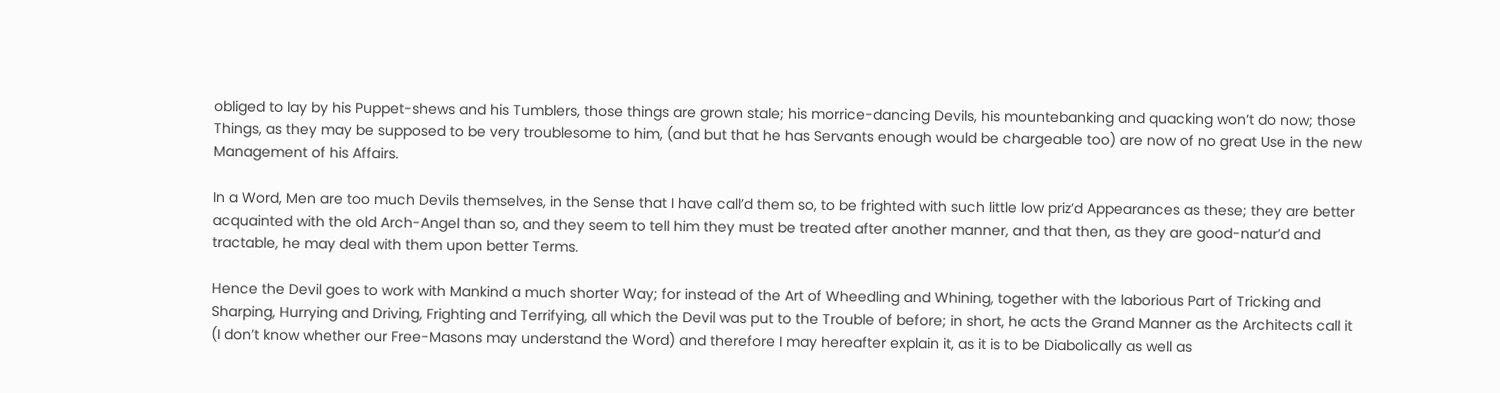obliged to lay by his Puppet-shews and his Tumblers, those things are grown stale; his morrice-dancing Devils, his mountebanking and quacking won’t do now; those Things, as they may be supposed to be very troublesome to him, (and but that he has Servants enough would be chargeable too) are now of no great Use in the new Management of his Affairs.

In a Word, Men are too much Devils themselves, in the Sense that I have call’d them so, to be frighted with such little low priz’d Appearances as these; they are better acquainted with the old Arch-Angel than so, and they seem to tell him they must be treated after another manner, and that then, as they are good-natur’d and tractable, he may deal with them upon better Terms.

Hence the Devil goes to work with Mankind a much shorter Way; for instead of the Art of Wheedling and Whining, together with the laborious Part of Tricking and Sharping, Hurrying and Driving, Frighting and Terrifying, all which the Devil was put to the Trouble of before; in short, he acts the Grand Manner as the Architects call it (I don’t know whether our Free-Masons may understand the Word) and therefore I may hereafter explain it, as it is to be Diabolically as well as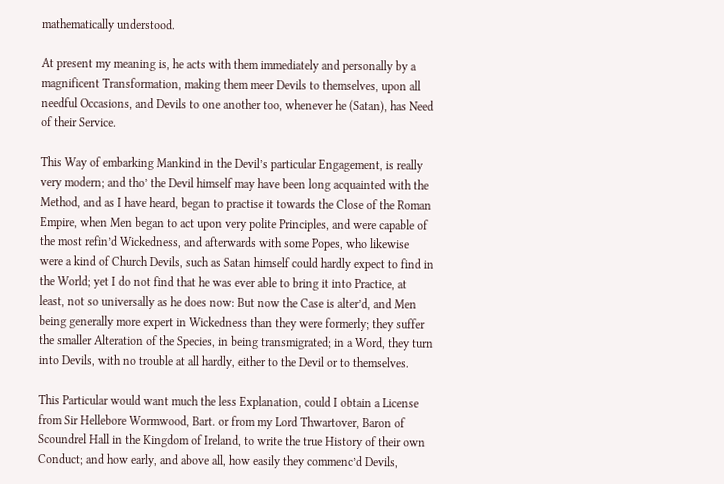mathematically understood.

At present my meaning is, he acts with them immediately and personally by a magnificent Transformation, making them meer Devils to themselves, upon all needful Occasions, and Devils to one another too, whenever he (Satan), has Need of their Service.

This Way of embarking Mankind in the Devil’s particular Engagement, is really very modern; and tho’ the Devil himself may have been long acquainted with the Method, and as I have heard, began to practise it towards the Close of the Roman Empire, when Men began to act upon very polite Principles, and were capable of the most refin’d Wickedness, and afterwards with some Popes, who likewise were a kind of Church Devils, such as Satan himself could hardly expect to find in the World; yet I do not find that he was ever able to bring it into Practice, at least, not so universally as he does now: But now the Case is alter’d, and Men being generally more expert in Wickedness than they were formerly; they suffer the smaller Alteration of the Species, in being transmigrated; in a Word, they turn into Devils, with no trouble at all hardly, either to the Devil or to themselves.

This Particular would want much the less Explanation, could I obtain a License from Sir Hellebore Wormwood, Bart. or from my Lord Thwartover, Baron of Scoundrel Hall in the Kingdom of Ireland, to write the true History of their own Conduct; and how early, and above all, how easily they commenc’d Devils,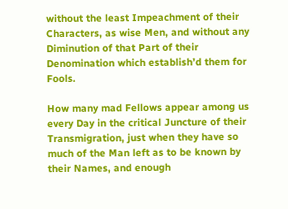without the least Impeachment of their Characters, as wise Men, and without any Diminution of that Part of their Denomination which establish’d them for Fools.

How many mad Fellows appear among us every Day in the critical Juncture of their Transmigration, just when they have so much of the Man left as to be known by their Names, and enough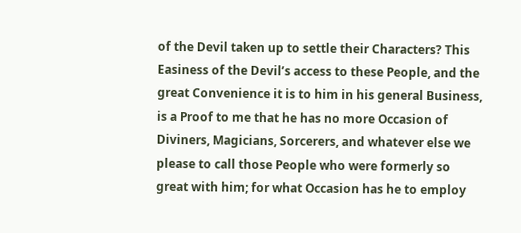of the Devil taken up to settle their Characters? This Easiness of the Devil’s access to these People, and the great Convenience it is to him in his general Business, is a Proof to me that he has no more Occasion of Diviners, Magicians, Sorcerers, and whatever else we please to call those People who were formerly so great with him; for what Occasion has he to employ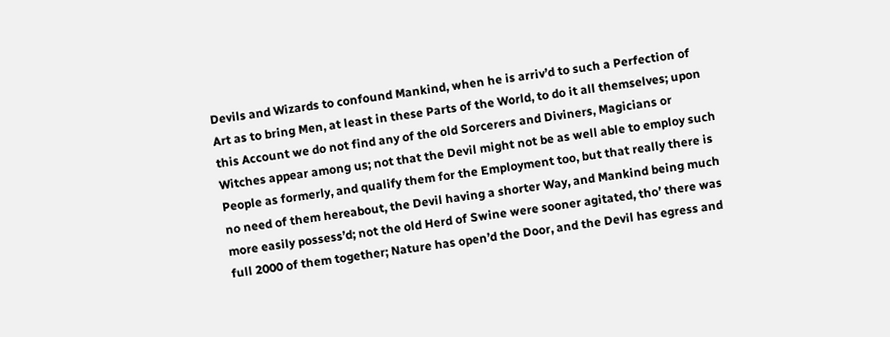Devils and Wizards to confound Mankind, when he is arriv’d to such a Perfection of Art as to bring Men, at least in these Parts of the World, to do it all themselves; upon this Account we do not find any of the old Sorcerers and Diviners, Magicians or Witches appear among us; not that the Devil might not be as well able to employ such People as formerly, and qualify them for the Employment too, but that really there is no need of them hereabout, the Devil having a shorter Way, and Mankind being much more easily possess’d; not the old Herd of Swine were sooner agitated, tho’ there was full 2000 of them together; Nature has open’d the Door, and the Devil has egress and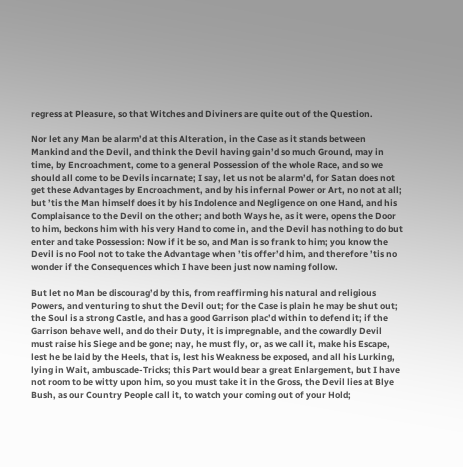regress at Pleasure, so that Witches and Diviners are quite out of the Question.

Nor let any Man be alarm’d at this Alteration, in the Case as it stands between Mankind and the Devil, and think the Devil having gain’d so much Ground, may in time, by Encroachment, come to a general Possession of the whole Race, and so we should all come to be Devils incarnate; I say, let us not be alarm’d, for Satan does not get these Advantages by Encroachment, and by his infernal Power or Art, no not at all; but ’tis the Man himself does it by his Indolence and Negligence on one Hand, and his Complaisance to the Devil on the other; and both Ways he, as it were, opens the Door to him, beckons him with his very Hand to come in, and the Devil has nothing to do but enter and take Possession: Now if it be so, and Man is so frank to him; you know the Devil is no Fool not to take the Advantage when ’tis offer’d him, and therefore ’tis no wonder if the Consequences which I have been just now naming follow.

But let no Man be discourag’d by this, from reaffirming his natural and religious Powers, and venturing to shut the Devil out; for the Case is plain he may be shut out; the Soul is a strong Castle, and has a good Garrison plac’d within to defend it; if the Garrison behave well, and do their Duty, it is impregnable, and the cowardly Devil must raise his Siege and be gone; nay, he must fly, or, as we call it, make his Escape, lest he be laid by the Heels, that is, lest his Weakness be exposed, and all his Lurking, lying in Wait, ambuscade-Tricks; this Part would bear a great Enlargement, but I have not room to be witty upon him, so you must take it in the Gross, the Devil lies at Blye Bush, as our Country People call it, to watch your coming out of your Hold;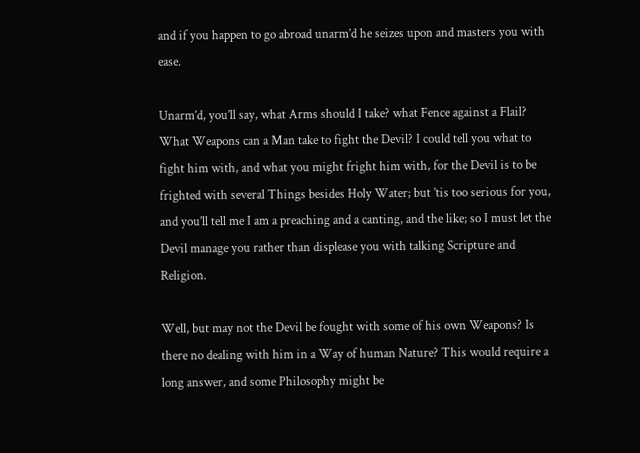and if you happen to go abroad unarm’d he seizes upon and masters you with ease.

Unarm’d, you’ll say, what Arms should I take? what Fence against a Flail? What Weapons can a Man take to fight the Devil? I could tell you what to fight him with, and what you might fright him with, for the Devil is to be frighted with several Things besides Holy Water; but ’tis too serious for you, and you’ll tell me I am a preaching and a canting, and the like; so I must let the Devil manage you rather than displease you with talking Scripture and Religion.

Well, but may not the Devil be fought with some of his own Weapons? Is there no dealing with him in a Way of human Nature? This would require a long answer, and some Philosophy might be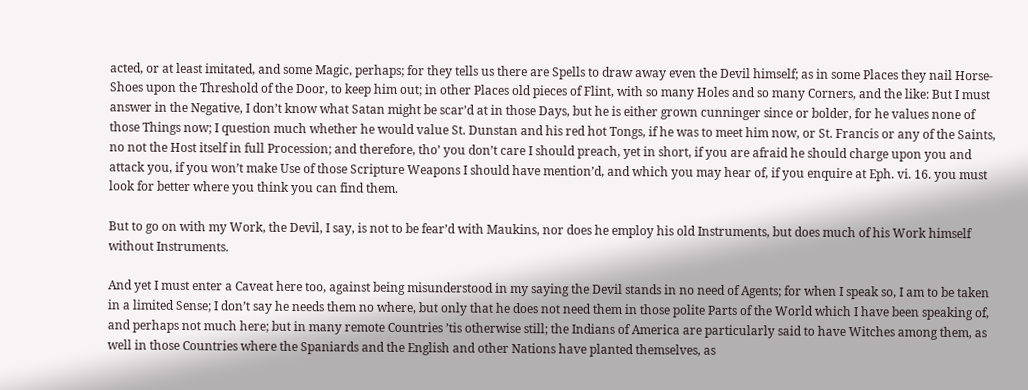acted, or at least imitated, and some Magic, perhaps; for they tells us there are Spells to draw away even the Devil himself; as in some Places they nail Horse-Shoes upon the Threshold of the Door, to keep him out; in other Places old pieces of Flint, with so many Holes and so many Corners, and the like: But I must answer in the Negative, I don’t know what Satan might be scar’d at in those Days, but he is either grown cunninger since or bolder, for he values none of those Things now; I question much whether he would value St. Dunstan and his red hot Tongs, if he was to meet him now, or St. Francis or any of the Saints, no not the Host itself in full Procession; and therefore, tho’ you don’t care I should preach, yet in short, if you are afraid he should charge upon you and attack you, if you won’t make Use of those Scripture Weapons I should have mention’d, and which you may hear of, if you enquire at Eph. vi. 16. you must look for better where you think you can find them.

But to go on with my Work, the Devil, I say, is not to be fear’d with Maukins, nor does he employ his old Instruments, but does much of his Work himself without Instruments.

And yet I must enter a Caveat here too, against being misunderstood in my saying the Devil stands in no need of Agents; for when I speak so, I am to be taken in a limited Sense; I don’t say he needs them no where, but only that he does not need them in those polite Parts of the World which I have been speaking of, and perhaps not much here; but in many remote Countries ’tis otherwise still; the Indians of America are particularly said to have Witches among them, as well in those Countries where the Spaniards and the English and other Nations have planted themselves, as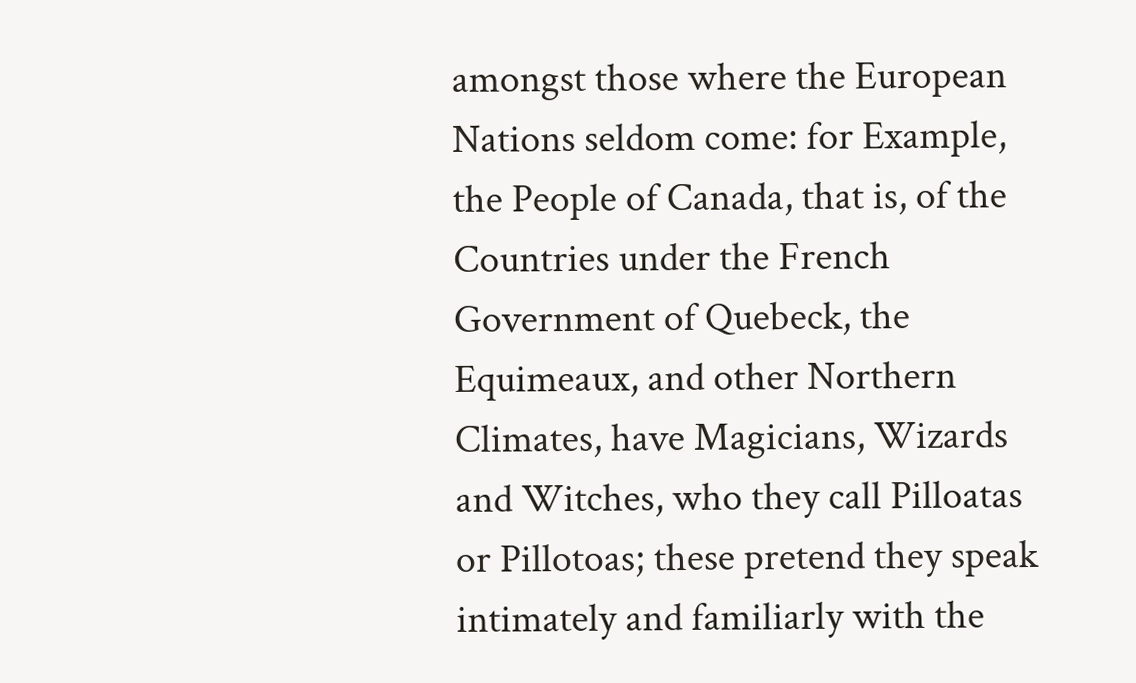amongst those where the European Nations seldom come: for Example, the People of Canada, that is, of the Countries under the French Government of Quebeck, the Equimeaux, and other Northern Climates, have Magicians, Wizards and Witches, who they call Pilloatas or Pillotoas; these pretend they speak intimately and familiarly with the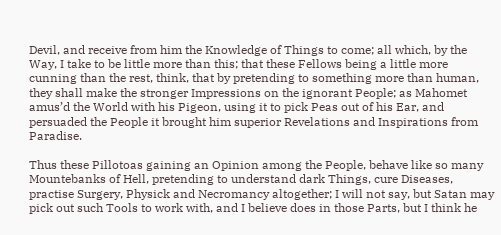Devil, and receive from him the Knowledge of Things to come; all which, by the Way, I take to be little more than this; that these Fellows being a little more cunning than the rest, think, that by pretending to something more than human, they shall make the stronger Impressions on the ignorant People; as Mahomet amus’d the World with his Pigeon, using it to pick Peas out of his Ear, and persuaded the People it brought him superior Revelations and Inspirations from Paradise.

Thus these Pillotoas gaining an Opinion among the People, behave like so many Mountebanks of Hell, pretending to understand dark Things, cure Diseases, practise Surgery, Physick and Necromancy altogether; I will not say, but Satan may pick out such Tools to work with, and I believe does in those Parts, but I think he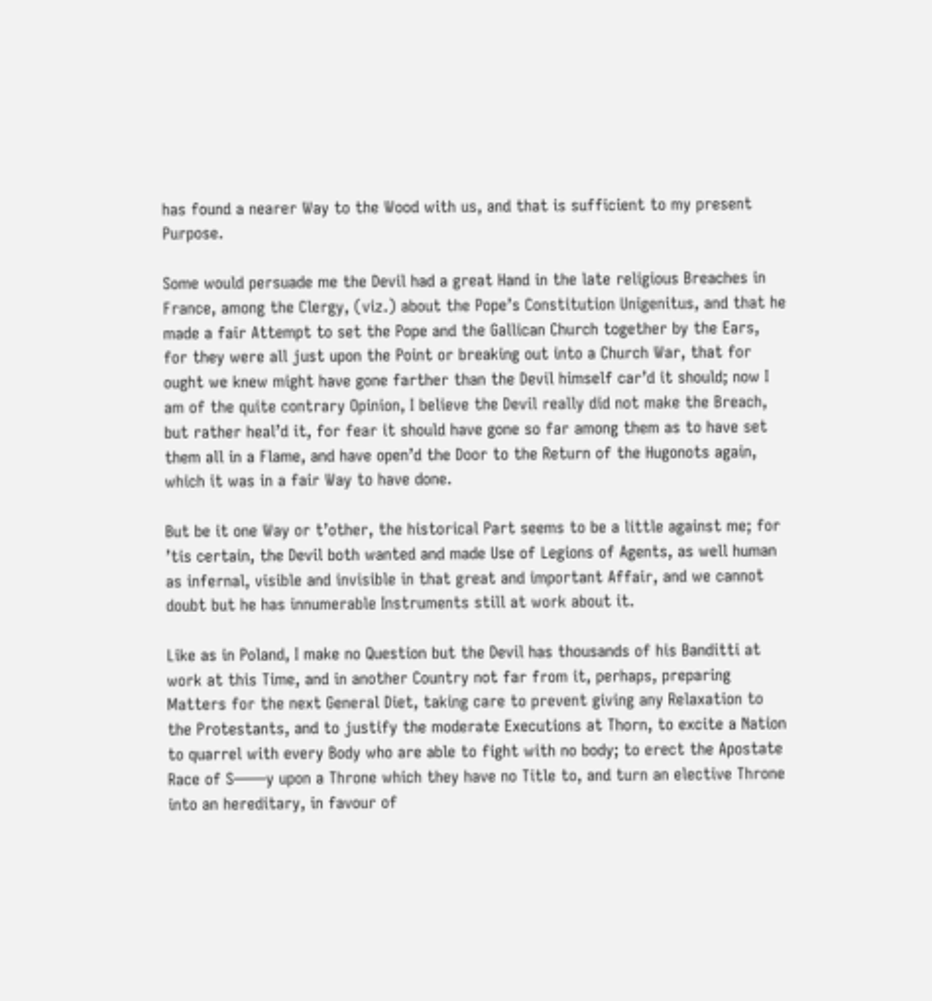has found a nearer Way to the Wood with us, and that is sufficient to my present Purpose.

Some would persuade me the Devil had a great Hand in the late religious Breaches in France, among the Clergy, (viz.) about the Pope’s Constitution Unigenitus, and that he made a fair Attempt to set the Pope and the Gallican Church together by the Ears, for they were all just upon the Point or breaking out into a Church War, that for ought we knew might have gone farther than the Devil himself car’d it should; now I am of the quite contrary Opinion, I believe the Devil really did not make the Breach, but rather heal’d it, for fear it should have gone so far among them as to have set them all in a Flame, and have open’d the Door to the Return of the Hugonots again, which it was in a fair Way to have done.

But be it one Way or t’other, the historical Part seems to be a little against me; for ’tis certain, the Devil both wanted and made Use of Legions of Agents, as well human as infernal, visible and invisible in that great and important Affair, and we cannot doubt but he has innumerable Instruments still at work about it.

Like as in Poland, I make no Question but the Devil has thousands of his Banditti at work at this Time, and in another Country not far from it, perhaps, preparing Matters for the next General Diet, taking care to prevent giving any Relaxation to the Protestants, and to justify the moderate Executions at Thorn, to excite a Nation to quarrel with every Body who are able to fight with no body; to erect the Apostate Race of S——y upon a Throne which they have no Title to, and turn an elective Throne into an hereditary, in favour of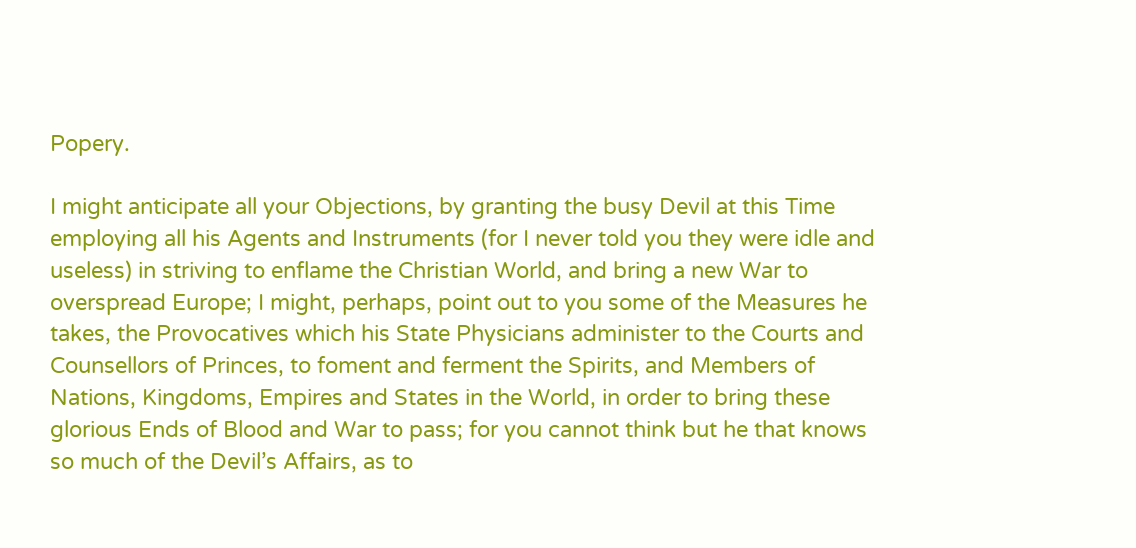Popery.

I might anticipate all your Objections, by granting the busy Devil at this Time employing all his Agents and Instruments (for I never told you they were idle and useless) in striving to enflame the Christian World, and bring a new War to overspread Europe; I might, perhaps, point out to you some of the Measures he takes, the Provocatives which his State Physicians administer to the Courts and Counsellors of Princes, to foment and ferment the Spirits, and Members of Nations, Kingdoms, Empires and States in the World, in order to bring these glorious Ends of Blood and War to pass; for you cannot think but he that knows so much of the Devil’s Affairs, as to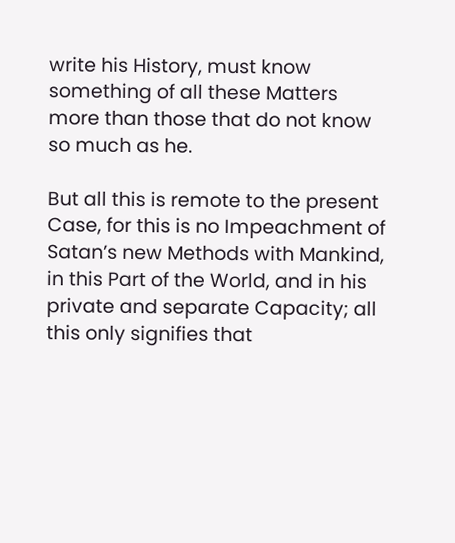write his History, must know something of all these Matters more than those that do not know so much as he.

But all this is remote to the present Case, for this is no Impeachment of Satan’s new Methods with Mankind, in this Part of the World, and in his private and separate Capacity; all this only signifies that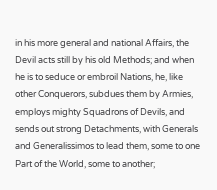in his more general and national Affairs, the Devil acts still by his old Methods; and when he is to seduce or embroil Nations, he, like other Conquerors, subdues them by Armies, employs mighty Squadrons of Devils, and sends out strong Detachments, with Generals and Generalissimos to lead them, some to one Part of the World, some to another;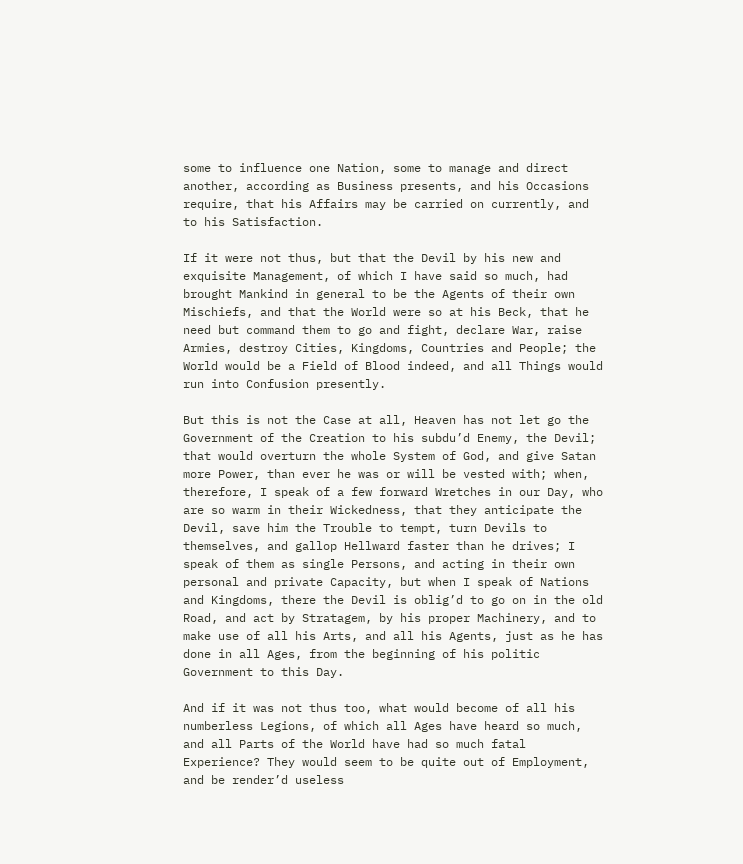some to influence one Nation, some to manage and direct another, according as Business presents, and his Occasions require, that his Affairs may be carried on currently, and to his Satisfaction.

If it were not thus, but that the Devil by his new and exquisite Management, of which I have said so much, had brought Mankind in general to be the Agents of their own Mischiefs, and that the World were so at his Beck, that he need but command them to go and fight, declare War, raise Armies, destroy Cities, Kingdoms, Countries and People; the World would be a Field of Blood indeed, and all Things would run into Confusion presently.

But this is not the Case at all, Heaven has not let go the Government of the Creation to his subdu’d Enemy, the Devil; that would overturn the whole System of God, and give Satan more Power, than ever he was or will be vested with; when, therefore, I speak of a few forward Wretches in our Day, who are so warm in their Wickedness, that they anticipate the Devil, save him the Trouble to tempt, turn Devils to themselves, and gallop Hellward faster than he drives; I speak of them as single Persons, and acting in their own personal and private Capacity, but when I speak of Nations and Kingdoms, there the Devil is oblig’d to go on in the old Road, and act by Stratagem, by his proper Machinery, and to make use of all his Arts, and all his Agents, just as he has done in all Ages, from the beginning of his politic Government to this Day.

And if it was not thus too, what would become of all his numberless Legions, of which all Ages have heard so much, and all Parts of the World have had so much fatal Experience? They would seem to be quite out of Employment, and be render’d useless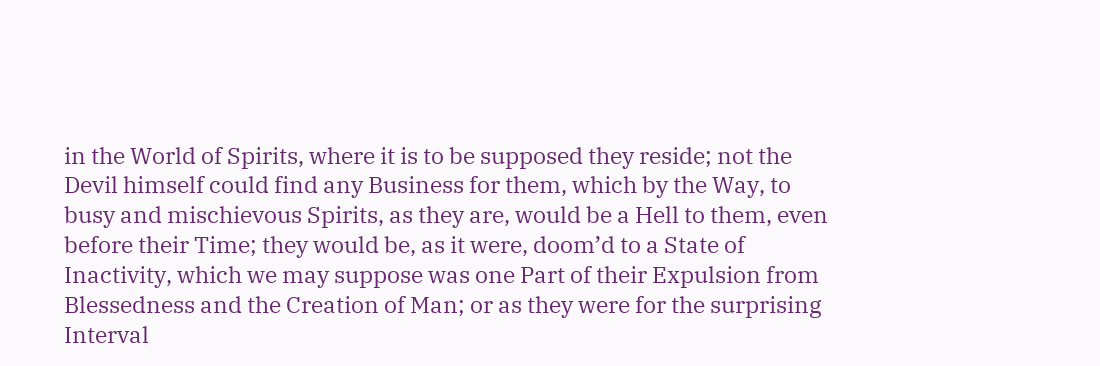in the World of Spirits, where it is to be supposed they reside; not the Devil himself could find any Business for them, which by the Way, to busy and mischievous Spirits, as they are, would be a Hell to them, even before their Time; they would be, as it were, doom’d to a State of Inactivity, which we may suppose was one Part of their Expulsion from Blessedness and the Creation of Man; or as they were for the surprising Interval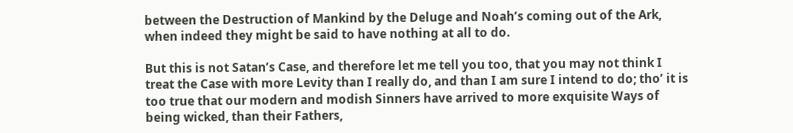between the Destruction of Mankind by the Deluge and Noah’s coming out of the Ark, when indeed they might be said to have nothing at all to do.

But this is not Satan’s Case, and therefore let me tell you too, that you may not think I treat the Case with more Levity than I really do, and than I am sure I intend to do; tho’ it is too true that our modern and modish Sinners have arrived to more exquisite Ways of being wicked, than their Fathers,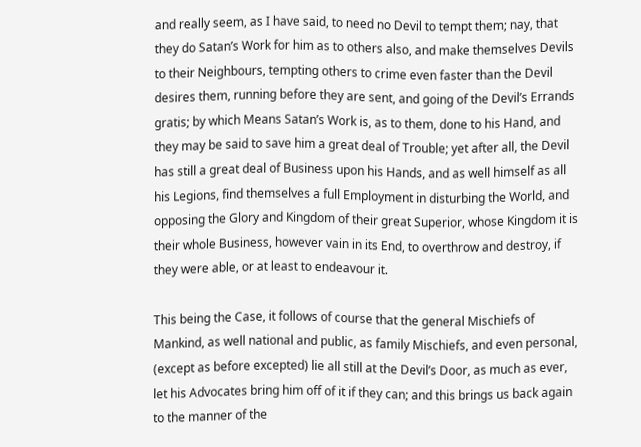and really seem, as I have said, to need no Devil to tempt them; nay, that they do Satan’s Work for him as to others also, and make themselves Devils to their Neighbours, tempting others to crime even faster than the Devil desires them, running before they are sent, and going of the Devil’s Errands gratis; by which Means Satan’s Work is, as to them, done to his Hand, and they may be said to save him a great deal of Trouble; yet after all, the Devil has still a great deal of Business upon his Hands, and as well himself as all his Legions, find themselves a full Employment in disturbing the World, and opposing the Glory and Kingdom of their great Superior, whose Kingdom it is their whole Business, however vain in its End, to overthrow and destroy, if they were able, or at least to endeavour it.

This being the Case, it follows of course that the general Mischiefs of Mankind, as well national and public, as family Mischiefs, and even personal, (except as before excepted) lie all still at the Devil’s Door, as much as ever, let his Advocates bring him off of it if they can; and this brings us back again to the manner of the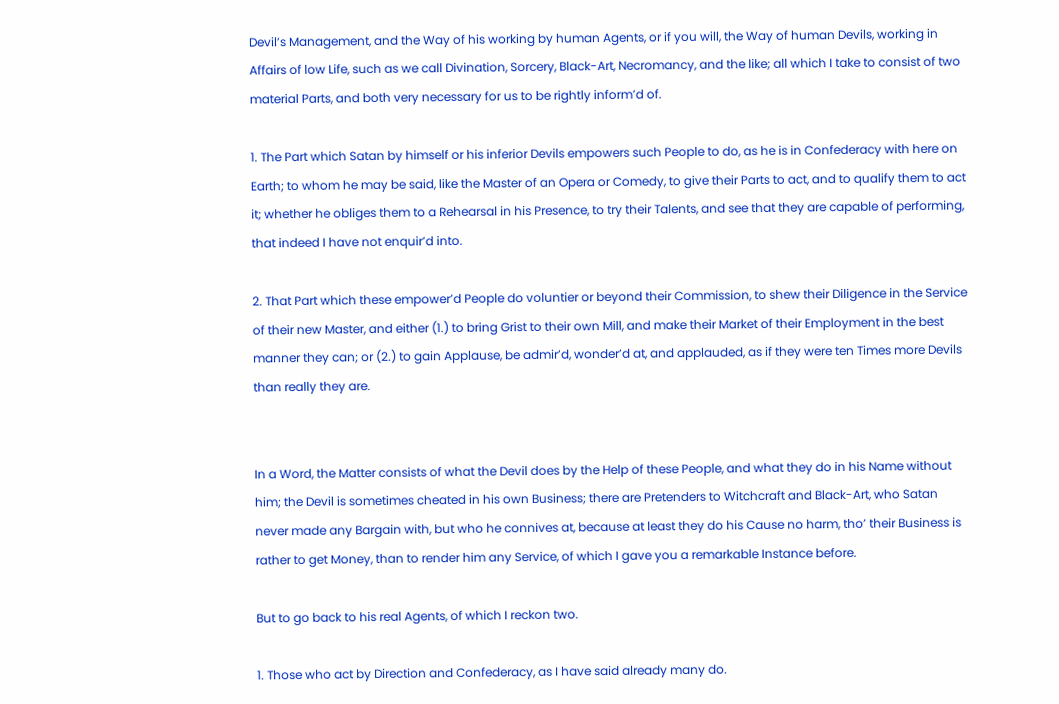Devil’s Management, and the Way of his working by human Agents, or if you will, the Way of human Devils, working in Affairs of low Life, such as we call Divination, Sorcery, Black-Art, Necromancy, and the like; all which I take to consist of two material Parts, and both very necessary for us to be rightly inform’d of.

1. The Part which Satan by himself or his inferior Devils empowers such People to do, as he is in Confederacy with here on Earth; to whom he may be said, like the Master of an Opera or Comedy, to give their Parts to act, and to qualify them to act it; whether he obliges them to a Rehearsal in his Presence, to try their Talents, and see that they are capable of performing, that indeed I have not enquir’d into.

2. That Part which these empower’d People do voluntier or beyond their Commission, to shew their Diligence in the Service of their new Master, and either (1.) to bring Grist to their own Mill, and make their Market of their Employment in the best manner they can; or (2.) to gain Applause, be admir’d, wonder’d at, and applauded, as if they were ten Times more Devils than really they are.


In a Word, the Matter consists of what the Devil does by the Help of these People, and what they do in his Name without him; the Devil is sometimes cheated in his own Business; there are Pretenders to Witchcraft and Black-Art, who Satan never made any Bargain with, but who he connives at, because at least they do his Cause no harm, tho’ their Business is rather to get Money, than to render him any Service, of which I gave you a remarkable Instance before.

But to go back to his real Agents, of which I reckon two.

1. Those who act by Direction and Confederacy, as I have said already many do.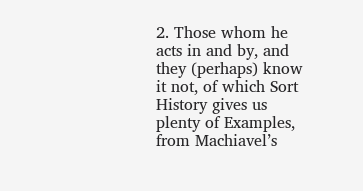2. Those whom he acts in and by, and they (perhaps) know it not, of which Sort History gives us plenty of Examples, from Machiavel’s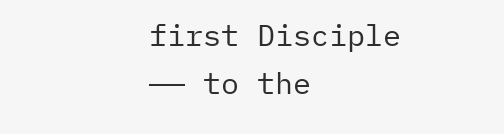first Disciple —— to the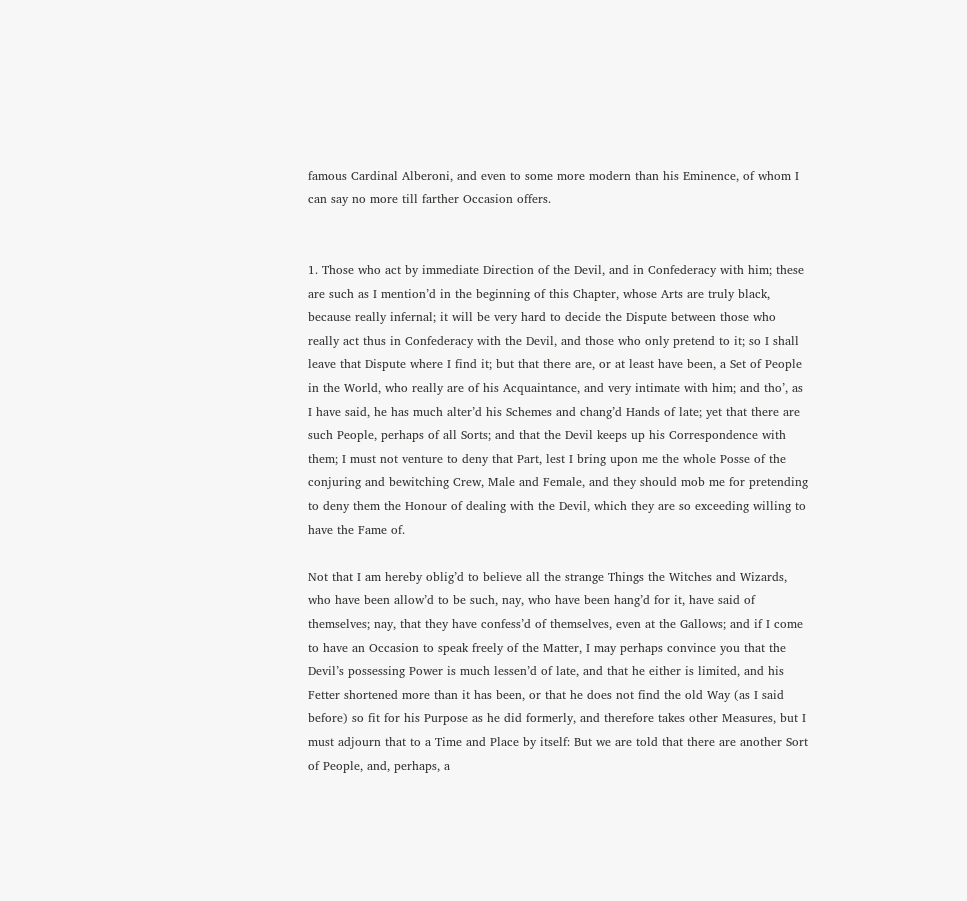famous Cardinal Alberoni, and even to some more modern than his Eminence, of whom I can say no more till farther Occasion offers.


1. Those who act by immediate Direction of the Devil, and in Confederacy with him; these are such as I mention’d in the beginning of this Chapter, whose Arts are truly black, because really infernal; it will be very hard to decide the Dispute between those who really act thus in Confederacy with the Devil, and those who only pretend to it; so I shall leave that Dispute where I find it; but that there are, or at least have been, a Set of People in the World, who really are of his Acquaintance, and very intimate with him; and tho’, as I have said, he has much alter’d his Schemes and chang’d Hands of late; yet that there are such People, perhaps of all Sorts; and that the Devil keeps up his Correspondence with them; I must not venture to deny that Part, lest I bring upon me the whole Posse of the conjuring and bewitching Crew, Male and Female, and they should mob me for pretending to deny them the Honour of dealing with the Devil, which they are so exceeding willing to have the Fame of.

Not that I am hereby oblig’d to believe all the strange Things the Witches and Wizards, who have been allow’d to be such, nay, who have been hang’d for it, have said of themselves; nay, that they have confess’d of themselves, even at the Gallows; and if I come to have an Occasion to speak freely of the Matter, I may perhaps convince you that the Devil’s possessing Power is much lessen’d of late, and that he either is limited, and his Fetter shortened more than it has been, or that he does not find the old Way (as I said before) so fit for his Purpose as he did formerly, and therefore takes other Measures, but I must adjourn that to a Time and Place by itself: But we are told that there are another Sort of People, and, perhaps, a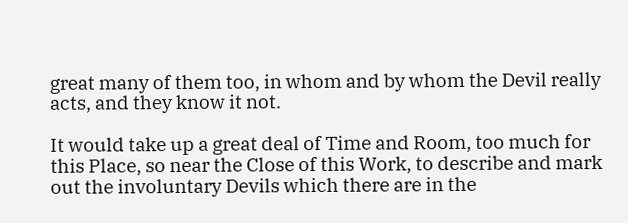great many of them too, in whom and by whom the Devil really acts, and they know it not.

It would take up a great deal of Time and Room, too much for this Place, so near the Close of this Work, to describe and mark out the involuntary Devils which there are in the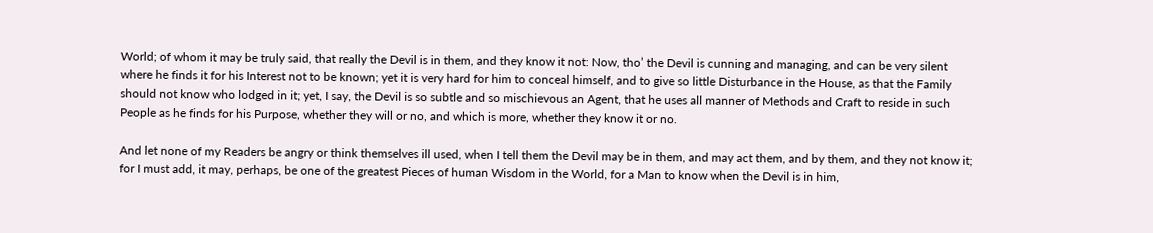World; of whom it may be truly said, that really the Devil is in them, and they know it not: Now, tho’ the Devil is cunning and managing, and can be very silent where he finds it for his Interest not to be known; yet it is very hard for him to conceal himself, and to give so little Disturbance in the House, as that the Family should not know who lodged in it; yet, I say, the Devil is so subtle and so mischievous an Agent, that he uses all manner of Methods and Craft to reside in such People as he finds for his Purpose, whether they will or no, and which is more, whether they know it or no.

And let none of my Readers be angry or think themselves ill used, when I tell them the Devil may be in them, and may act them, and by them, and they not know it; for I must add, it may, perhaps, be one of the greatest Pieces of human Wisdom in the World, for a Man to know when the Devil is in him,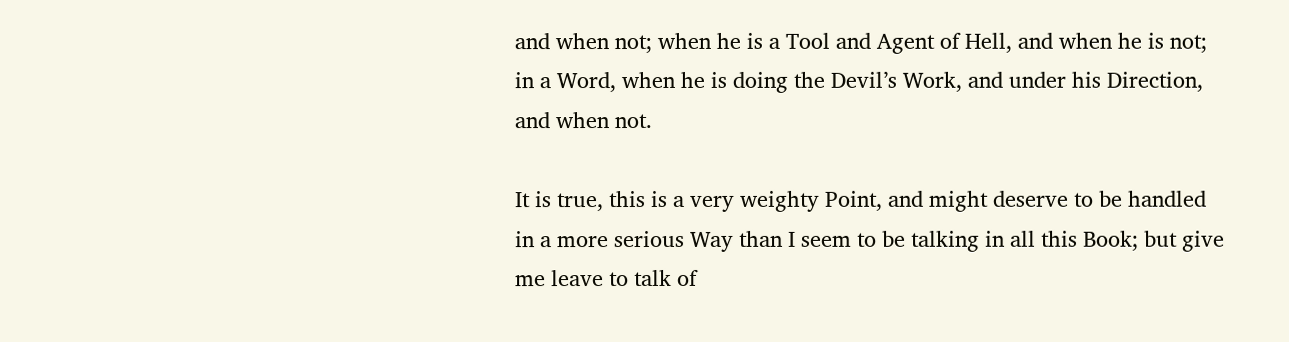and when not; when he is a Tool and Agent of Hell, and when he is not; in a Word, when he is doing the Devil’s Work, and under his Direction, and when not.

It is true, this is a very weighty Point, and might deserve to be handled in a more serious Way than I seem to be talking in all this Book; but give me leave to talk of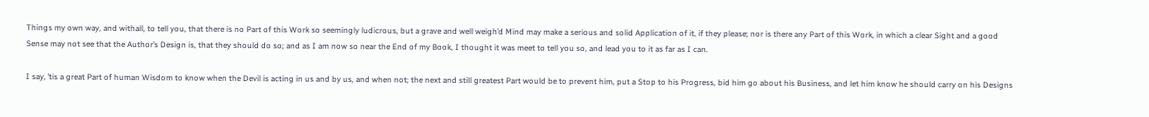Things my own way, and withall, to tell you, that there is no Part of this Work so seemingly ludicrous, but a grave and well weigh’d Mind may make a serious and solid Application of it, if they please; nor is there any Part of this Work, in which a clear Sight and a good Sense may not see that the Author’s Design is, that they should do so; and as I am now so near the End of my Book, I thought it was meet to tell you so, and lead you to it as far as I can.

I say, ’tis a great Part of human Wisdom to know when the Devil is acting in us and by us, and when not; the next and still greatest Part would be to prevent him, put a Stop to his Progress, bid him go about his Business, and let him know he should carry on his Designs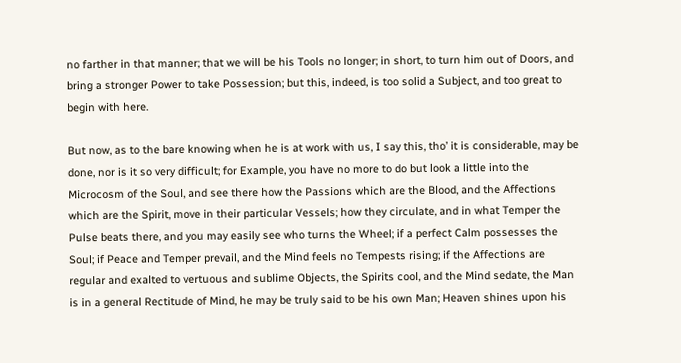no farther in that manner; that we will be his Tools no longer; in short, to turn him out of Doors, and bring a stronger Power to take Possession; but this, indeed, is too solid a Subject, and too great to begin with here.

But now, as to the bare knowing when he is at work with us, I say this, tho’ it is considerable, may be done, nor is it so very difficult; for Example, you have no more to do but look a little into the Microcosm of the Soul, and see there how the Passions which are the Blood, and the Affections which are the Spirit, move in their particular Vessels; how they circulate, and in what Temper the Pulse beats there, and you may easily see who turns the Wheel; if a perfect Calm possesses the Soul; if Peace and Temper prevail, and the Mind feels no Tempests rising; if the Affections are regular and exalted to vertuous and sublime Objects, the Spirits cool, and the Mind sedate, the Man is in a general Rectitude of Mind, he may be truly said to be his own Man; Heaven shines upon his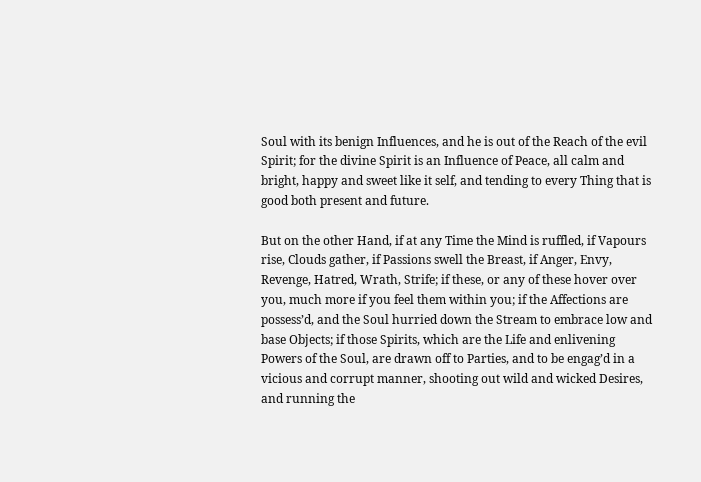Soul with its benign Influences, and he is out of the Reach of the evil Spirit; for the divine Spirit is an Influence of Peace, all calm and bright, happy and sweet like it self, and tending to every Thing that is good both present and future.

But on the other Hand, if at any Time the Mind is ruffled, if Vapours rise, Clouds gather, if Passions swell the Breast, if Anger, Envy, Revenge, Hatred, Wrath, Strife; if these, or any of these hover over you, much more if you feel them within you; if the Affections are possess’d, and the Soul hurried down the Stream to embrace low and base Objects; if those Spirits, which are the Life and enlivening Powers of the Soul, are drawn off to Parties, and to be engag’d in a vicious and corrupt manner, shooting out wild and wicked Desires, and running the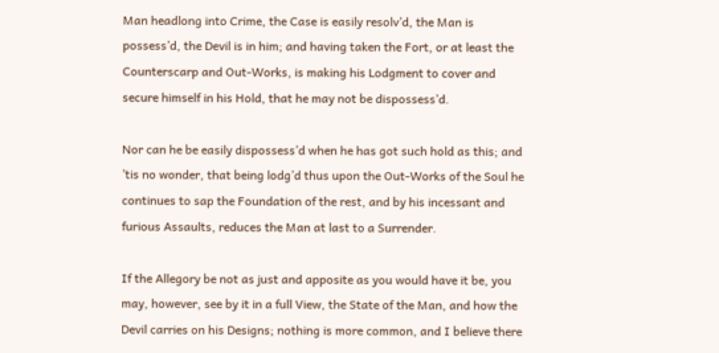Man headlong into Crime, the Case is easily resolv’d, the Man is possess’d, the Devil is in him; and having taken the Fort, or at least the Counterscarp and Out-Works, is making his Lodgment to cover and secure himself in his Hold, that he may not be dispossess’d.

Nor can he be easily dispossess’d when he has got such hold as this; and ’tis no wonder, that being lodg’d thus upon the Out-Works of the Soul he continues to sap the Foundation of the rest, and by his incessant and furious Assaults, reduces the Man at last to a Surrender.

If the Allegory be not as just and apposite as you would have it be, you may, however, see by it in a full View, the State of the Man, and how the Devil carries on his Designs; nothing is more common, and I believe there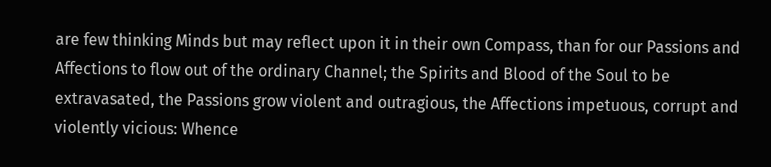are few thinking Minds but may reflect upon it in their own Compass, than for our Passions and Affections to flow out of the ordinary Channel; the Spirits and Blood of the Soul to be extravasated, the Passions grow violent and outragious, the Affections impetuous, corrupt and violently vicious: Whence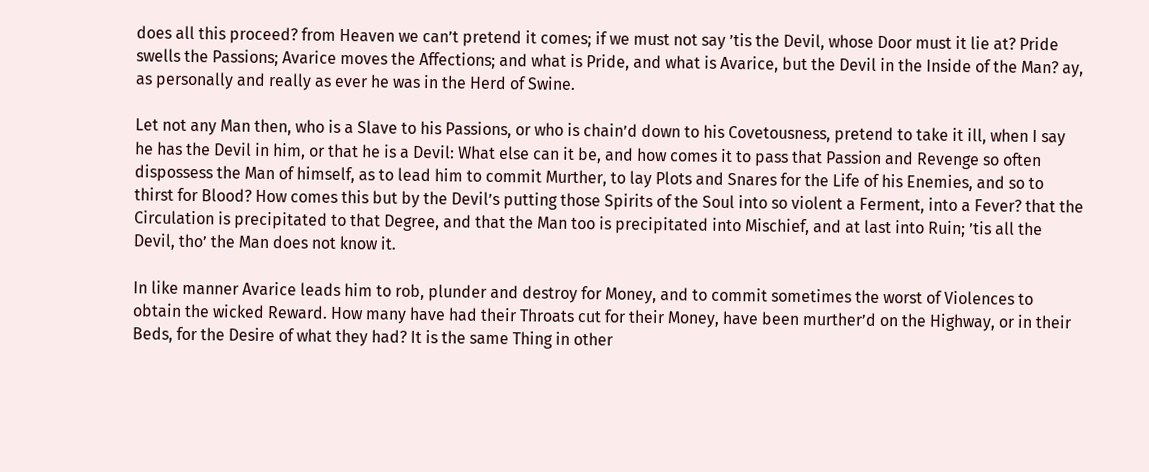does all this proceed? from Heaven we can’t pretend it comes; if we must not say ’tis the Devil, whose Door must it lie at? Pride swells the Passions; Avarice moves the Affections; and what is Pride, and what is Avarice, but the Devil in the Inside of the Man? ay, as personally and really as ever he was in the Herd of Swine.

Let not any Man then, who is a Slave to his Passions, or who is chain’d down to his Covetousness, pretend to take it ill, when I say he has the Devil in him, or that he is a Devil: What else can it be, and how comes it to pass that Passion and Revenge so often dispossess the Man of himself, as to lead him to commit Murther, to lay Plots and Snares for the Life of his Enemies, and so to thirst for Blood? How comes this but by the Devil’s putting those Spirits of the Soul into so violent a Ferment, into a Fever? that the Circulation is precipitated to that Degree, and that the Man too is precipitated into Mischief, and at last into Ruin; ’tis all the Devil, tho’ the Man does not know it.

In like manner Avarice leads him to rob, plunder and destroy for Money, and to commit sometimes the worst of Violences to obtain the wicked Reward. How many have had their Throats cut for their Money, have been murther’d on the Highway, or in their Beds, for the Desire of what they had? It is the same Thing in other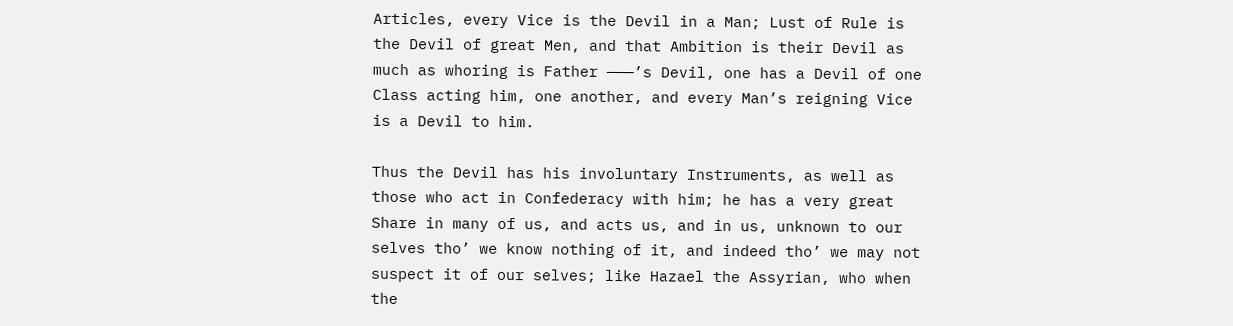Articles, every Vice is the Devil in a Man; Lust of Rule is the Devil of great Men, and that Ambition is their Devil as much as whoring is Father ———’s Devil, one has a Devil of one Class acting him, one another, and every Man’s reigning Vice is a Devil to him.

Thus the Devil has his involuntary Instruments, as well as those who act in Confederacy with him; he has a very great Share in many of us, and acts us, and in us, unknown to our selves tho’ we know nothing of it, and indeed tho’ we may not suspect it of our selves; like Hazael the Assyrian, who when the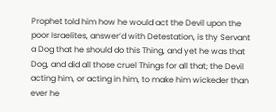Prophet told him how he would act the Devil upon the poor Israelites, answer’d with Detestation, is thy Servant a Dog that he should do this Thing, and yet he was that Dog, and did all those cruel Things for all that; the Devil acting him, or acting in him, to make him wickeder than ever he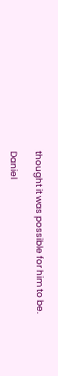thought it was possible for him to be.

Daniel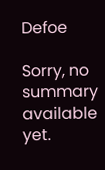Defoe

Sorry, no summary available yet.